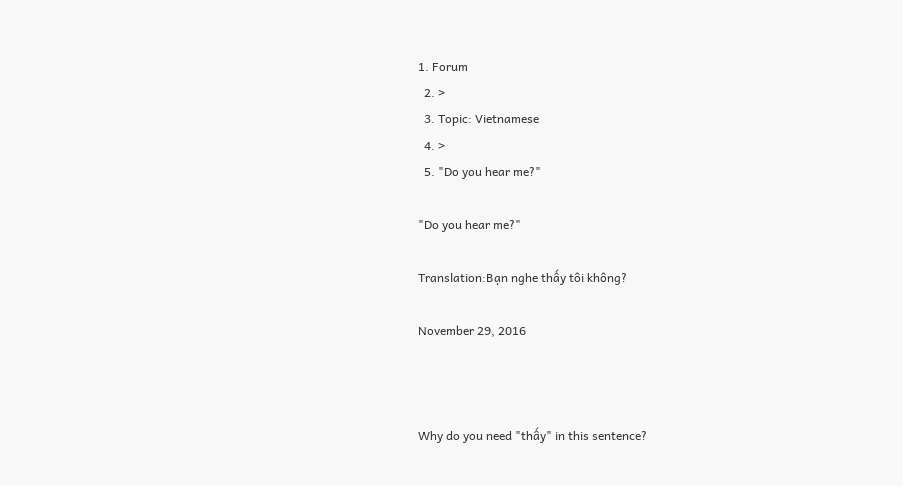1. Forum
  2. >
  3. Topic: Vietnamese
  4. >
  5. "Do you hear me?"

"Do you hear me?"

Translation:Bạn nghe thấy tôi không?

November 29, 2016



Why do you need "thấy" in this sentence?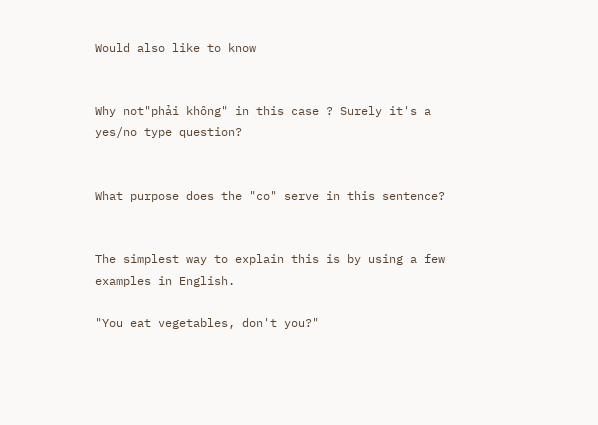Would also like to know


Why not"phải không" in this case ? Surely it's a yes/no type question?


What purpose does the "co" serve in this sentence?


The simplest way to explain this is by using a few examples in English.

"You eat vegetables, don't you?"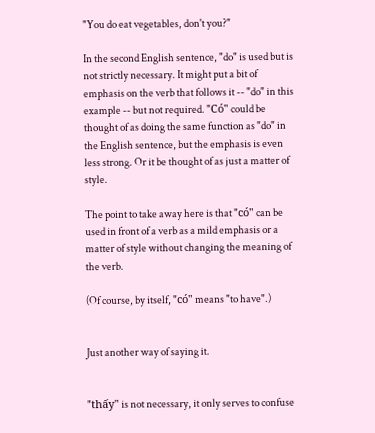"You do eat vegetables, don't you?"

In the second English sentence, "do" is used but is not strictly necessary. It might put a bit of emphasis on the verb that follows it -- "do" in this example -- but not required. "Có" could be thought of as doing the same function as "do" in the English sentence, but the emphasis is even less strong. Or it be thought of as just a matter of style.

The point to take away here is that "có" can be used in front of a verb as a mild emphasis or a matter of style without changing the meaning of the verb.

(Of course, by itself, "có" means "to have".)


Just another way of saying it.


"thấy" is not necessary, it only serves to confuse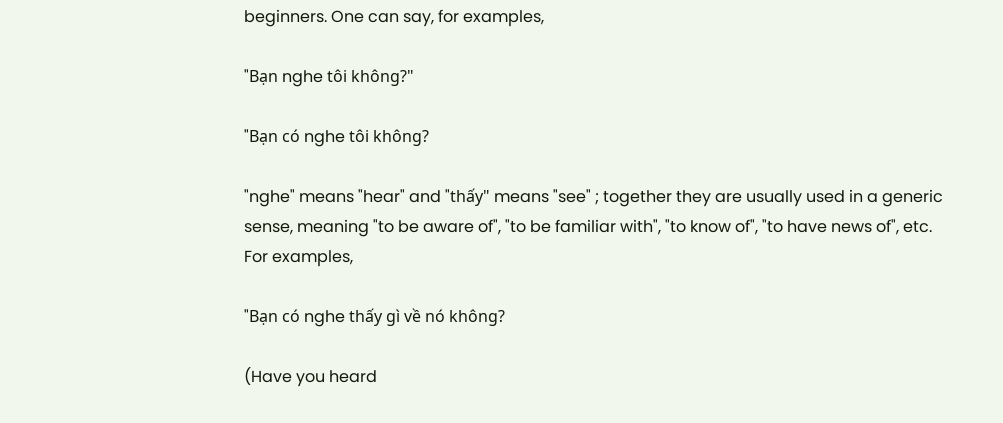beginners. One can say, for examples,

"Bạn nghe tôi không?"

"Bạn có nghe tôi không?

"nghe" means "hear" and "thấy" means "see" ; together they are usually used in a generic sense, meaning "to be aware of", "to be familiar with", "to know of", "to have news of", etc. For examples,

"Bạn có nghe thấy gì về nó không?

(Have you heard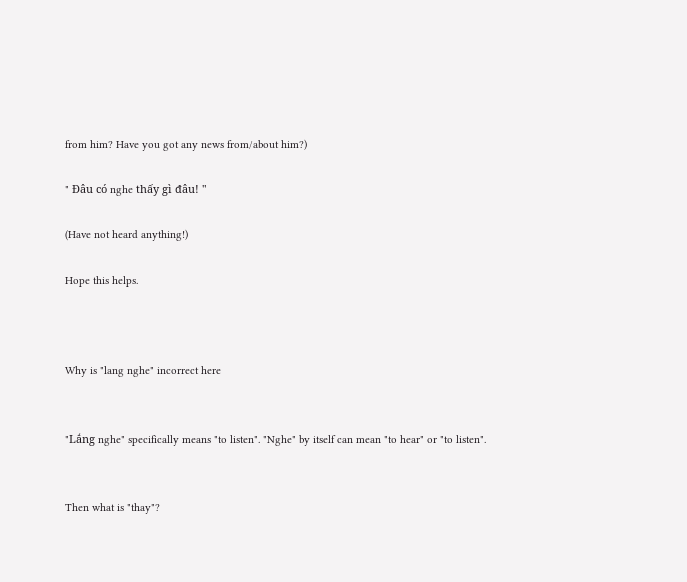from him? Have you got any news from/about him?)

" Đâu có nghe thấy gì đâu! "

(Have not heard anything!)

Hope this helps.



Why is "lang nghe" incorrect here


"Lắng nghe" specifically means "to listen". "Nghe" by itself can mean "to hear" or "to listen".


Then what is "thay"?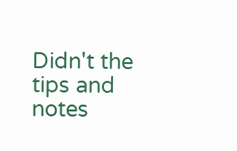Didn't the tips and notes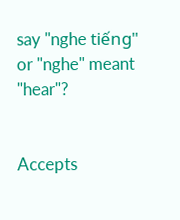say "nghe tiếng" or "nghe" meant "hear"?


Accepts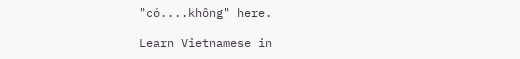"có....không" here.

Learn Vietnamese in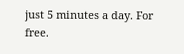just 5 minutes a day. For free.